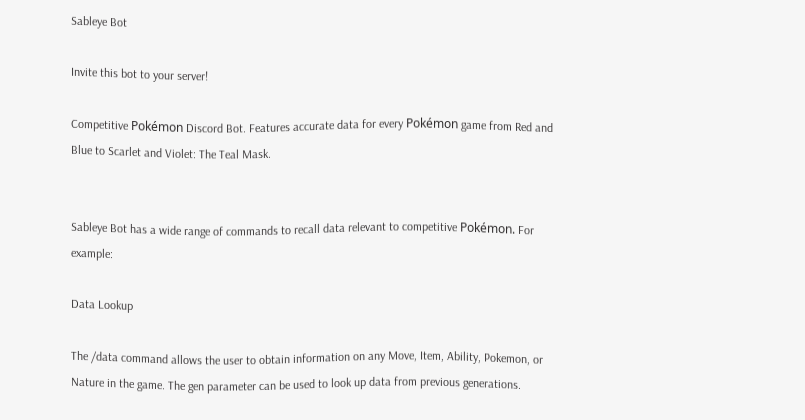Sableye Bot

Invite this bot to your server!

Competitive Pokémon Discord Bot. Features accurate data for every Pokémon game from Red and Blue to Scarlet and Violet: The Teal Mask.


Sableye Bot has a wide range of commands to recall data relevant to competitive Pokémon. For example:

Data Lookup

The /data command allows the user to obtain information on any Move, Item, Ability, Pokemon, or Nature in the game. The gen parameter can be used to look up data from previous generations.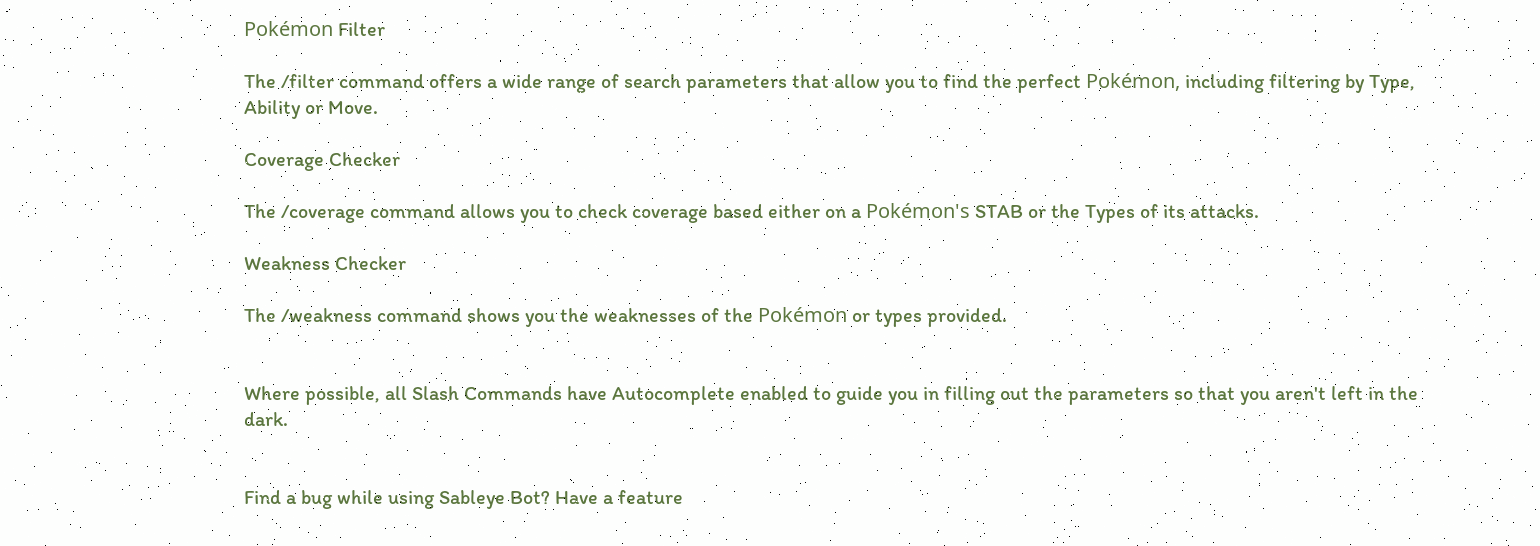Pokémon Filter

The /filter command offers a wide range of search parameters that allow you to find the perfect Pokémon, including filtering by Type, Ability or Move.

Coverage Checker

The /coverage command allows you to check coverage based either on a Pokémon's STAB or the Types of its attacks.

Weakness Checker

The /weakness command shows you the weaknesses of the Pokémon or types provided.


Where possible, all Slash Commands have Autocomplete enabled to guide you in filling out the parameters so that you aren't left in the dark.


Find a bug while using Sableye Bot? Have a feature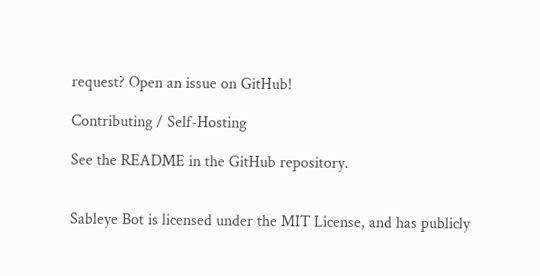request? Open an issue on GitHub!

Contributing / Self-Hosting

See the README in the GitHub repository.


Sableye Bot is licensed under the MIT License, and has publicly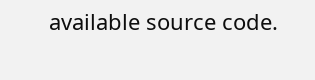available source code.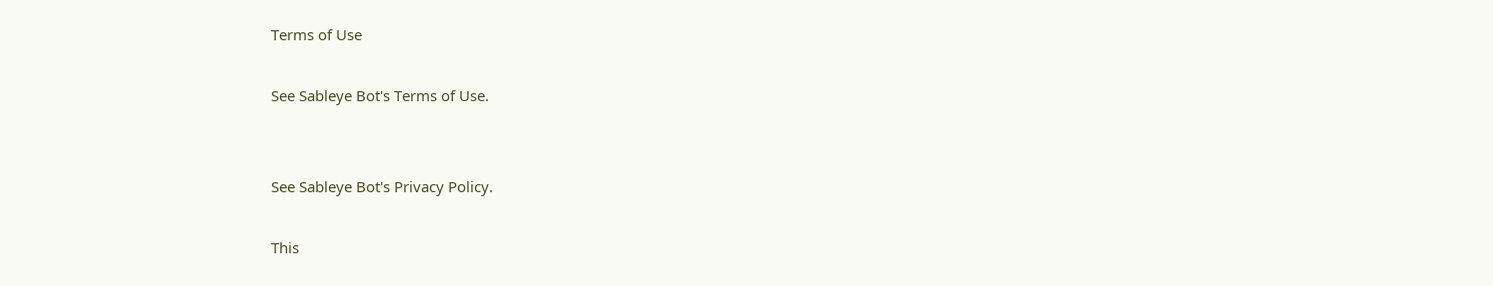Terms of Use

See Sableye Bot's Terms of Use.


See Sableye Bot's Privacy Policy.

This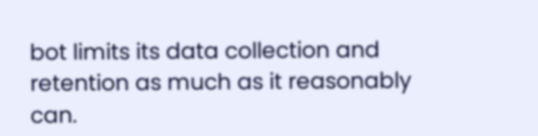bot limits its data collection and retention as much as it reasonably can.